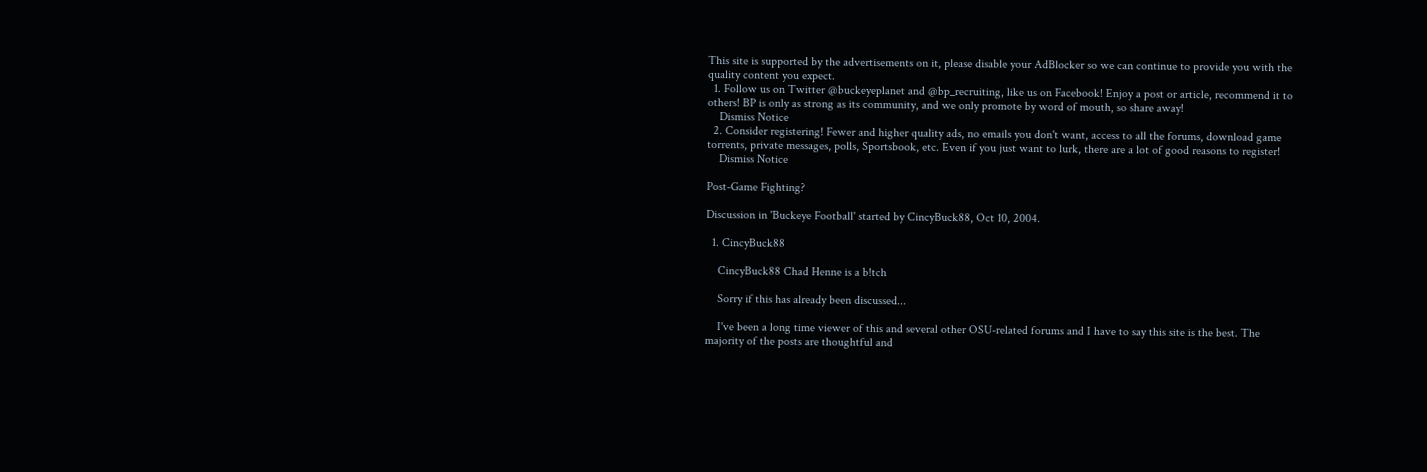This site is supported by the advertisements on it, please disable your AdBlocker so we can continue to provide you with the quality content you expect.
  1. Follow us on Twitter @buckeyeplanet and @bp_recruiting, like us on Facebook! Enjoy a post or article, recommend it to others! BP is only as strong as its community, and we only promote by word of mouth, so share away!
    Dismiss Notice
  2. Consider registering! Fewer and higher quality ads, no emails you don't want, access to all the forums, download game torrents, private messages, polls, Sportsbook, etc. Even if you just want to lurk, there are a lot of good reasons to register!
    Dismiss Notice

Post-Game Fighting?

Discussion in 'Buckeye Football' started by CincyBuck88, Oct 10, 2004.

  1. CincyBuck88

    CincyBuck88 Chad Henne is a b!tch

    Sorry if this has already been discussed...

    I've been a long time viewer of this and several other OSU-related forums and I have to say this site is the best. The majority of the posts are thoughtful and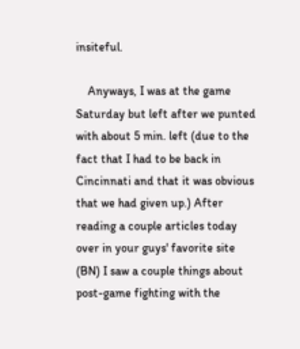insiteful.

    Anyways, I was at the game Saturday but left after we punted with about 5 min. left (due to the fact that I had to be back in Cincinnati and that it was obvious that we had given up.) After reading a couple articles today over in your guys' favorite site (BN) I saw a couple things about post-game fighting with the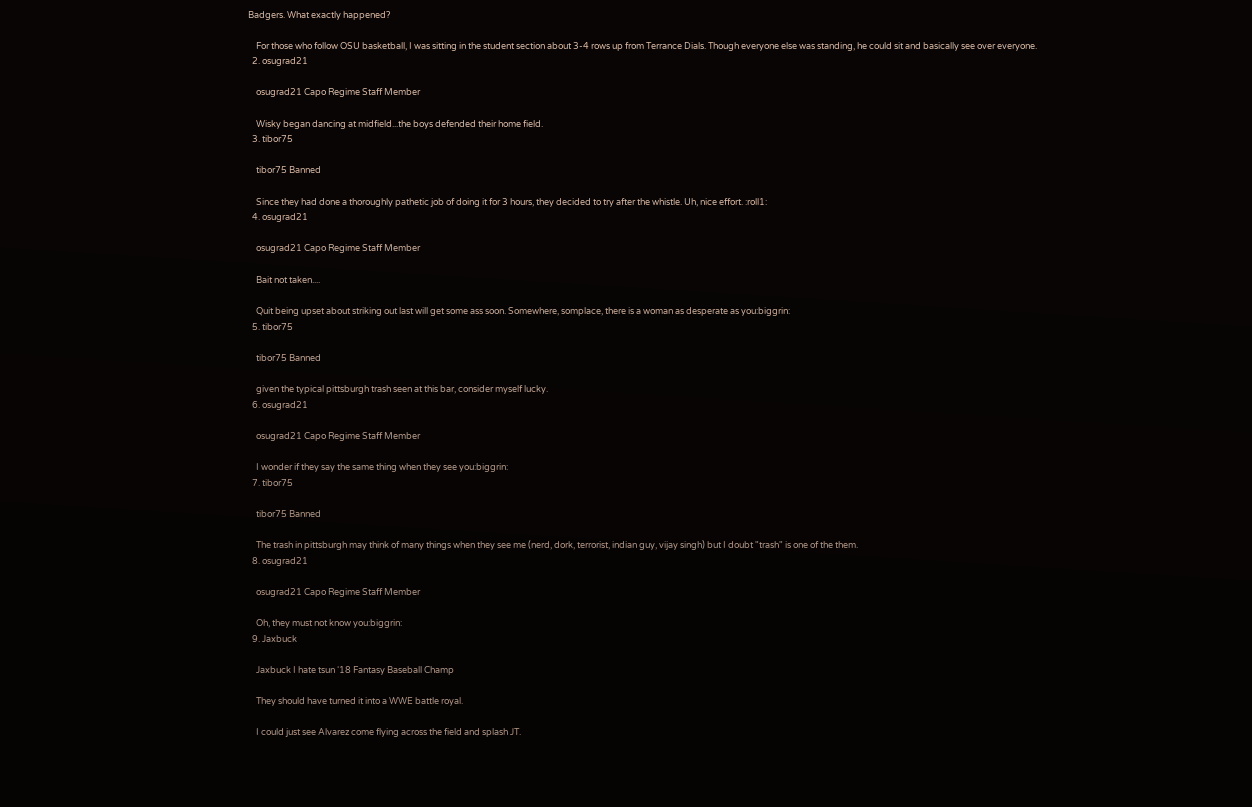Badgers. What exactly happened?

    For those who follow OSU basketball, I was sitting in the student section about 3-4 rows up from Terrance Dials. Though everyone else was standing, he could sit and basically see over everyone.
  2. osugrad21

    osugrad21 Capo Regime Staff Member

    Wisky began dancing at midfield...the boys defended their home field.
  3. tibor75

    tibor75 Banned

    Since they had done a thoroughly pathetic job of doing it for 3 hours, they decided to try after the whistle. Uh, nice effort. :roll1:
  4. osugrad21

    osugrad21 Capo Regime Staff Member

    Bait not taken....

    Quit being upset about striking out last will get some ass soon. Somewhere, somplace, there is a woman as desperate as you:biggrin:
  5. tibor75

    tibor75 Banned

    given the typical pittsburgh trash seen at this bar, consider myself lucky.
  6. osugrad21

    osugrad21 Capo Regime Staff Member

    I wonder if they say the same thing when they see you:biggrin:
  7. tibor75

    tibor75 Banned

    The trash in pittsburgh may think of many things when they see me (nerd, dork, terrorist, indian guy, vijay singh) but I doubt "trash" is one of the them.
  8. osugrad21

    osugrad21 Capo Regime Staff Member

    Oh, they must not know you:biggrin:
  9. Jaxbuck

    Jaxbuck I hate tsun ‘18 Fantasy Baseball Champ

    They should have turned it into a WWE battle royal.

    I could just see Alvarez come flying across the field and splash JT.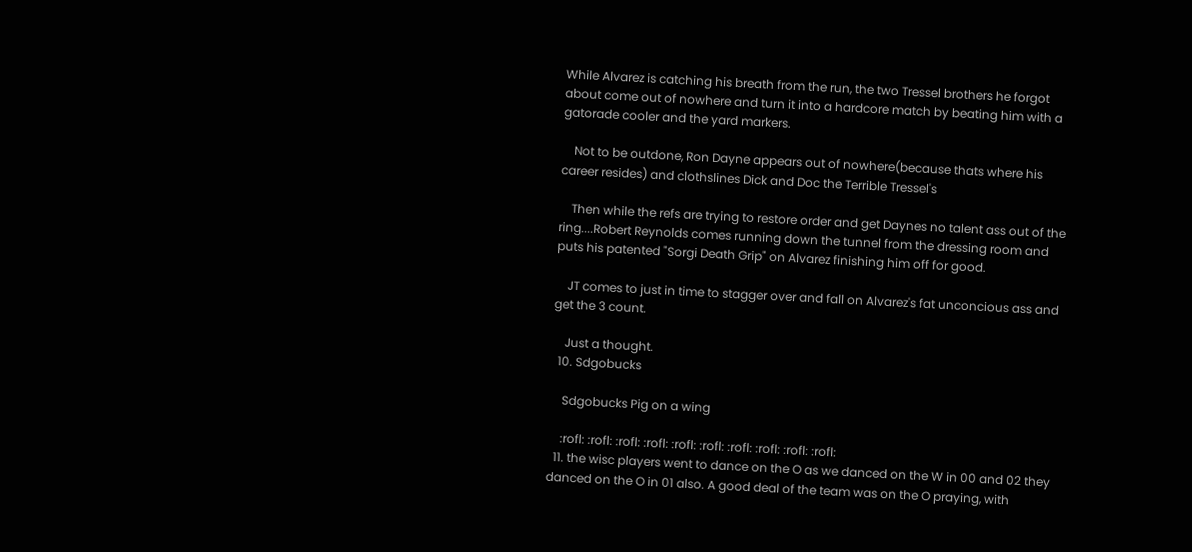While Alvarez is catching his breath from the run, the two Tressel brothers he forgot about come out of nowhere and turn it into a hardcore match by beating him with a gatorade cooler and the yard markers.

    Not to be outdone, Ron Dayne appears out of nowhere(because thats where his career resides) and clothslines Dick and Doc the Terrible Tressel's

    Then while the refs are trying to restore order and get Daynes no talent ass out of the ring....Robert Reynolds comes running down the tunnel from the dressing room and puts his patented "Sorgi Death Grip" on Alvarez finishing him off for good.

    JT comes to just in time to stagger over and fall on Alvarez's fat unconcious ass and get the 3 count.

    Just a thought.
  10. Sdgobucks

    Sdgobucks Pig on a wing

    :rofl: :rofl: :rofl: :rofl: :rofl: :rofl: :rofl: :rofl: :rofl: :rofl:
  11. the wisc players went to dance on the O as we danced on the W in 00 and 02 they danced on the O in 01 also. A good deal of the team was on the O praying, with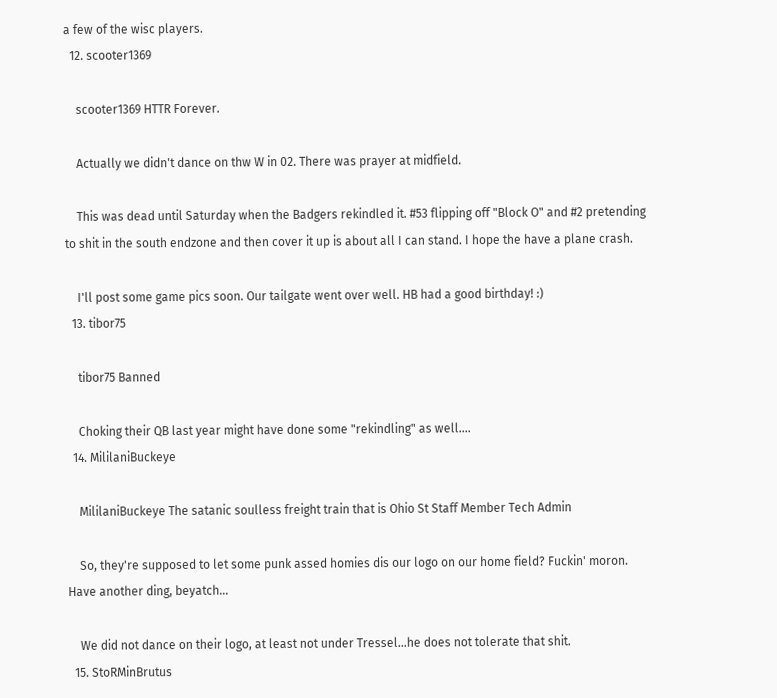a few of the wisc players.
  12. scooter1369

    scooter1369 HTTR Forever.

    Actually we didn't dance on thw W in 02. There was prayer at midfield.

    This was dead until Saturday when the Badgers rekindled it. #53 flipping off "Block O" and #2 pretending to shit in the south endzone and then cover it up is about all I can stand. I hope the have a plane crash.

    I'll post some game pics soon. Our tailgate went over well. HB had a good birthday! :)
  13. tibor75

    tibor75 Banned

    Choking their QB last year might have done some "rekindling" as well....
  14. MililaniBuckeye

    MililaniBuckeye The satanic soulless freight train that is Ohio St Staff Member Tech Admin

    So, they're supposed to let some punk assed homies dis our logo on our home field? Fuckin' moron. Have another ding, beyatch...

    We did not dance on their logo, at least not under Tressel...he does not tolerate that shit.
  15. StoRMinBrutus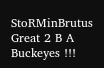StoRMinBrutus Great 2 B A Buckeyes !!!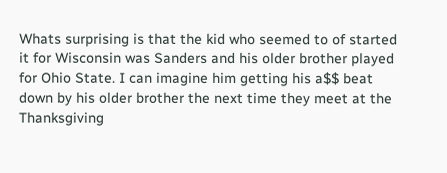Whats surprising is that the kid who seemed to of started it for Wisconsin was Sanders and his older brother played for Ohio State. I can imagine him getting his a$$ beat down by his older brother the next time they meet at the Thanksgiving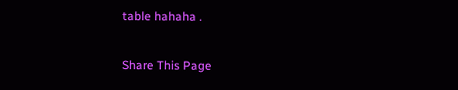table hahaha .

Share This Page